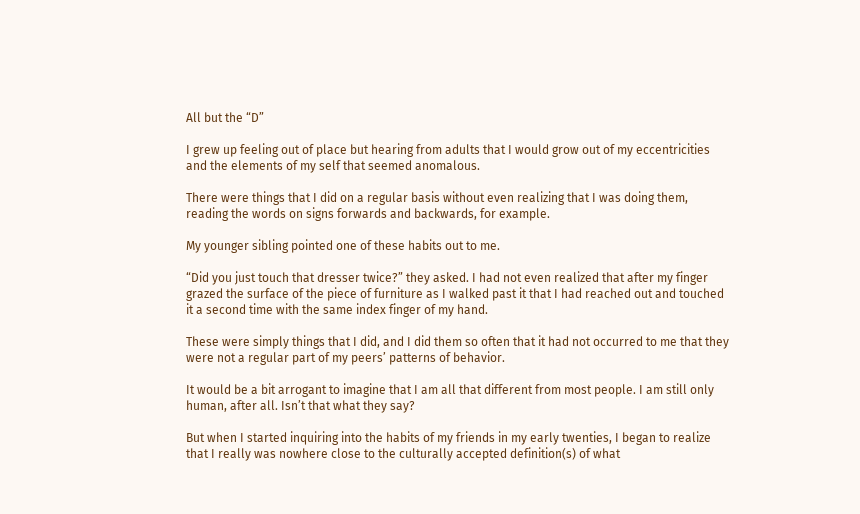All but the “D”

I grew up feeling out of place but hearing from adults that I would grow out of my eccentricities and the elements of my self that seemed anomalous.

There were things that I did on a regular basis without even realizing that I was doing them, reading the words on signs forwards and backwards, for example.

My younger sibling pointed one of these habits out to me.

“Did you just touch that dresser twice?” they asked. I had not even realized that after my finger grazed the surface of the piece of furniture as I walked past it that I had reached out and touched it a second time with the same index finger of my hand.

These were simply things that I did, and I did them so often that it had not occurred to me that they were not a regular part of my peers’ patterns of behavior.

It would be a bit arrogant to imagine that I am all that different from most people. I am still only human, after all. Isn’t that what they say?

But when I started inquiring into the habits of my friends in my early twenties, I began to realize that I really was nowhere close to the culturally accepted definition(s) of what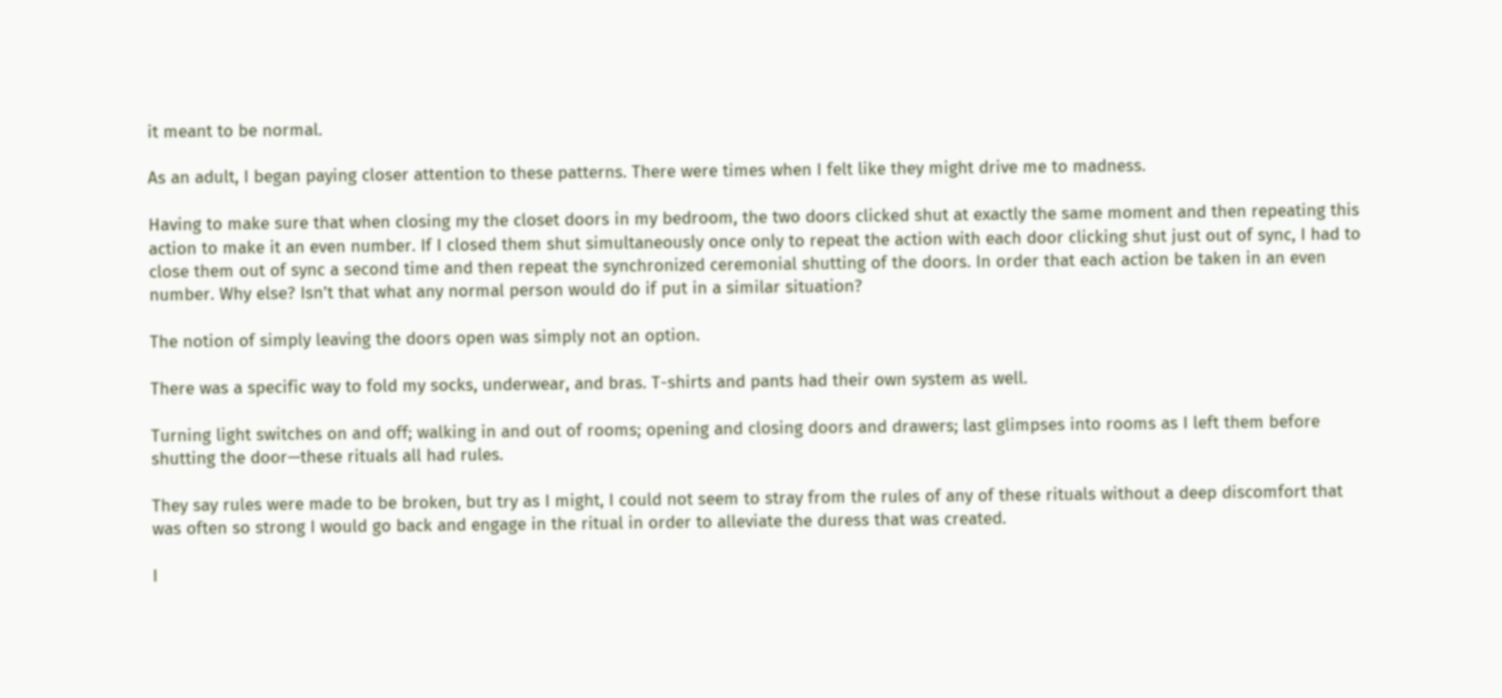it meant to be normal.

As an adult, I began paying closer attention to these patterns. There were times when I felt like they might drive me to madness.

Having to make sure that when closing my the closet doors in my bedroom, the two doors clicked shut at exactly the same moment and then repeating this action to make it an even number. If I closed them shut simultaneously once only to repeat the action with each door clicking shut just out of sync, I had to close them out of sync a second time and then repeat the synchronized ceremonial shutting of the doors. In order that each action be taken in an even number. Why else? Isn’t that what any normal person would do if put in a similar situation?

The notion of simply leaving the doors open was simply not an option.

There was a specific way to fold my socks, underwear, and bras. T-shirts and pants had their own system as well.

Turning light switches on and off; walking in and out of rooms; opening and closing doors and drawers; last glimpses into rooms as I left them before shutting the door—these rituals all had rules.

They say rules were made to be broken, but try as I might, I could not seem to stray from the rules of any of these rituals without a deep discomfort that was often so strong I would go back and engage in the ritual in order to alleviate the duress that was created.

I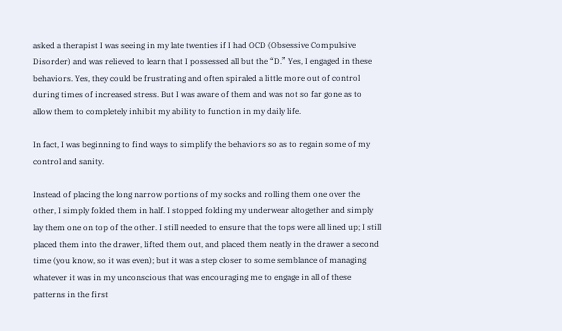asked a therapist I was seeing in my late twenties if I had OCD (Obsessive Compulsive Disorder) and was relieved to learn that I possessed all but the “D.” Yes, I engaged in these behaviors. Yes, they could be frustrating and often spiraled a little more out of control during times of increased stress. But I was aware of them and was not so far gone as to allow them to completely inhibit my ability to function in my daily life.

In fact, I was beginning to find ways to simplify the behaviors so as to regain some of my control and sanity.

Instead of placing the long narrow portions of my socks and rolling them one over the other, I simply folded them in half. I stopped folding my underwear altogether and simply lay them one on top of the other. I still needed to ensure that the tops were all lined up; I still placed them into the drawer, lifted them out, and placed them neatly in the drawer a second time (you know, so it was even); but it was a step closer to some semblance of managing whatever it was in my unconscious that was encouraging me to engage in all of these patterns in the first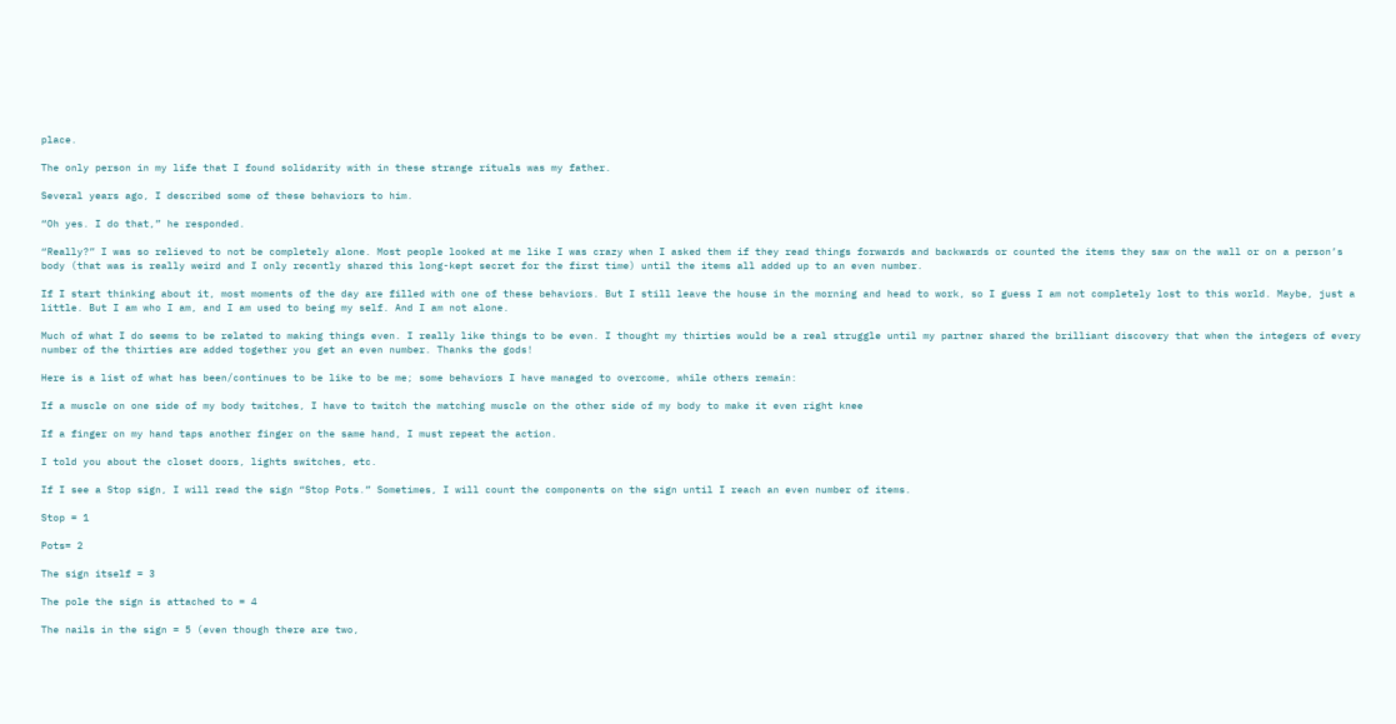place.

The only person in my life that I found solidarity with in these strange rituals was my father.

Several years ago, I described some of these behaviors to him.

“Oh yes. I do that,” he responded.

“Really?” I was so relieved to not be completely alone. Most people looked at me like I was crazy when I asked them if they read things forwards and backwards or counted the items they saw on the wall or on a person’s body (that was is really weird and I only recently shared this long-kept secret for the first time) until the items all added up to an even number.

If I start thinking about it, most moments of the day are filled with one of these behaviors. But I still leave the house in the morning and head to work, so I guess I am not completely lost to this world. Maybe, just a little. But I am who I am, and I am used to being my self. And I am not alone.

Much of what I do seems to be related to making things even. I really like things to be even. I thought my thirties would be a real struggle until my partner shared the brilliant discovery that when the integers of every number of the thirties are added together you get an even number. Thanks the gods!

Here is a list of what has been/continues to be like to be me; some behaviors I have managed to overcome, while others remain:

If a muscle on one side of my body twitches, I have to twitch the matching muscle on the other side of my body to make it even right knee

If a finger on my hand taps another finger on the same hand, I must repeat the action.

I told you about the closet doors, lights switches, etc.

If I see a Stop sign, I will read the sign “Stop Pots.” Sometimes, I will count the components on the sign until I reach an even number of items.

Stop = 1

Pots= 2

The sign itself = 3

The pole the sign is attached to = 4

The nails in the sign = 5 (even though there are two,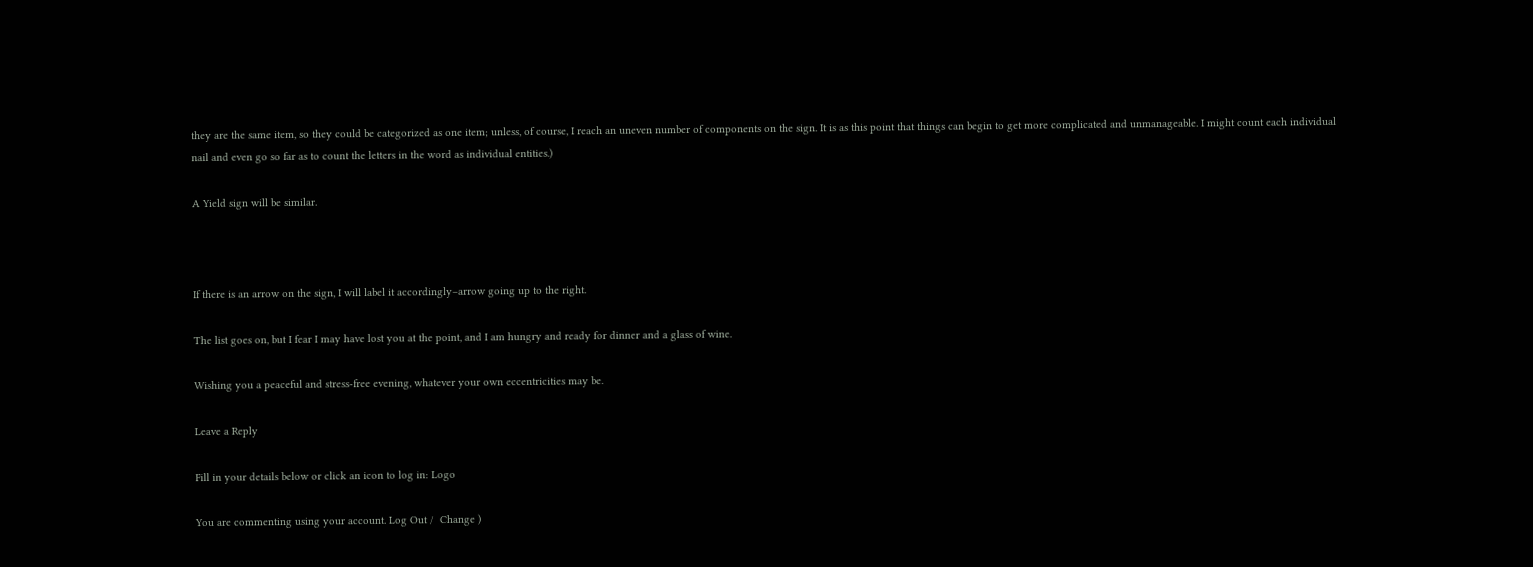they are the same item, so they could be categorized as one item; unless, of course, I reach an uneven number of components on the sign. It is as this point that things can begin to get more complicated and unmanageable. I might count each individual nail and even go so far as to count the letters in the word as individual entities.)

A Yield sign will be similar.



If there is an arrow on the sign, I will label it accordingly–arrow going up to the right.

The list goes on, but I fear I may have lost you at the point, and I am hungry and ready for dinner and a glass of wine.

Wishing you a peaceful and stress-free evening, whatever your own eccentricities may be.

Leave a Reply

Fill in your details below or click an icon to log in: Logo

You are commenting using your account. Log Out /  Change )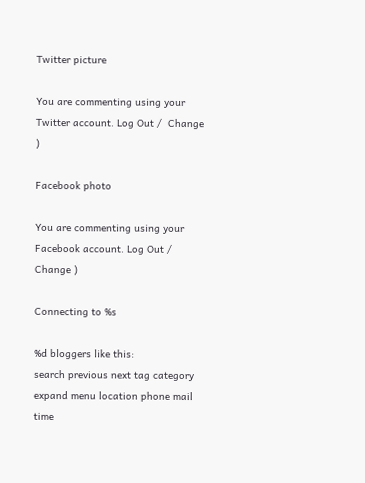Twitter picture

You are commenting using your Twitter account. Log Out /  Change )

Facebook photo

You are commenting using your Facebook account. Log Out /  Change )

Connecting to %s

%d bloggers like this:
search previous next tag category expand menu location phone mail time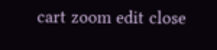cart zoom edit close